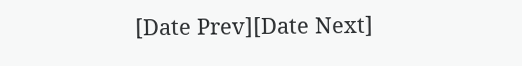[Date Prev][Date Next]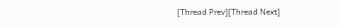[Thread Prev][Thread Next]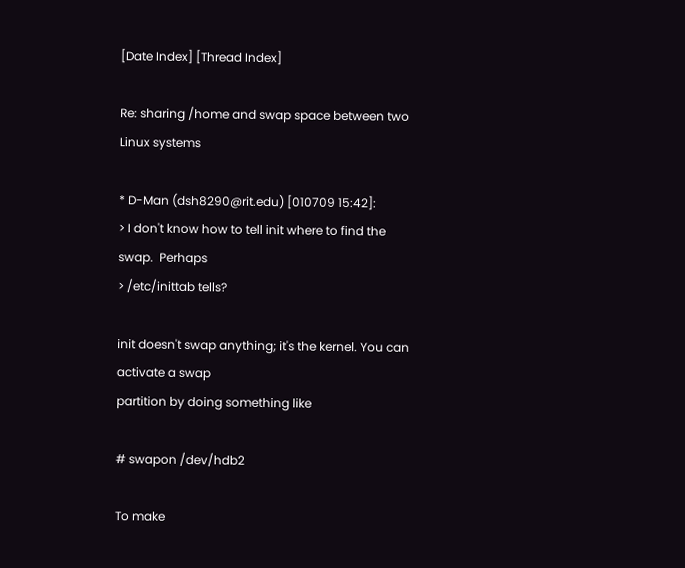[Date Index] [Thread Index]

Re: sharing /home and swap space between two Linux systems

* D-Man (dsh8290@rit.edu) [010709 15:42]:
> I don't know how to tell init where to find the swap.  Perhaps
> /etc/inittab tells?

init doesn't swap anything; it's the kernel. You can activate a swap
partition by doing something like

# swapon /dev/hdb2

To make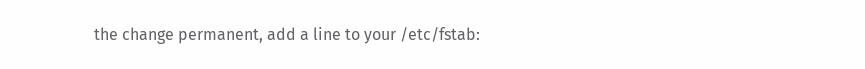the change permanent, add a line to your /etc/fstab: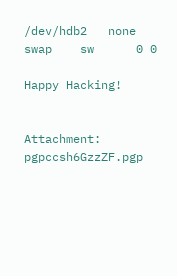/dev/hdb2   none    swap    sw      0 0

Happy Hacking!


Attachment: pgpccsh6GzzZF.pgp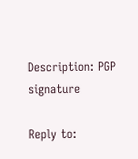Description: PGP signature

Reply to: